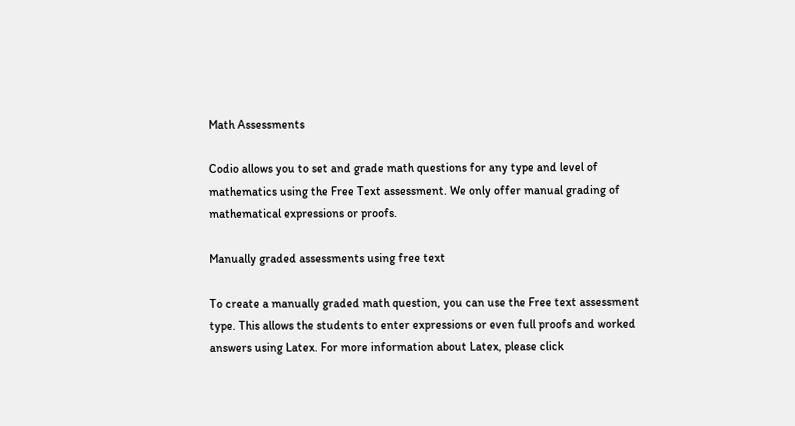Math Assessments

Codio allows you to set and grade math questions for any type and level of mathematics using the Free Text assessment. We only offer manual grading of mathematical expressions or proofs.

Manually graded assessments using free text

To create a manually graded math question, you can use the Free text assessment type. This allows the students to enter expressions or even full proofs and worked answers using Latex. For more information about Latex, please click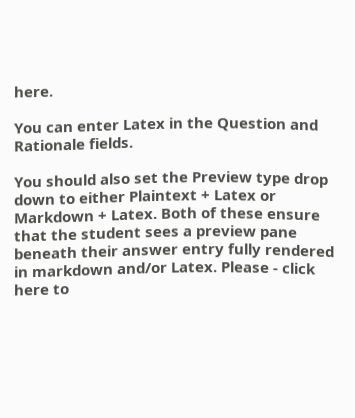here.

You can enter Latex in the Question and Rationale fields.

You should also set the Preview type drop down to either Plaintext + Latex or Markdown + Latex. Both of these ensure that the student sees a preview pane beneath their answer entry fully rendered in markdown and/or Latex. Please - click here to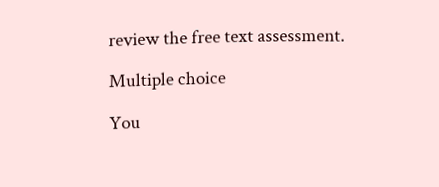review the free text assessment.

Multiple choice

You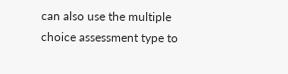can also use the multiple choice assessment type to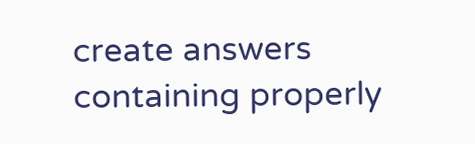create answers containing properly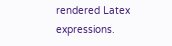rendered Latex expressions.